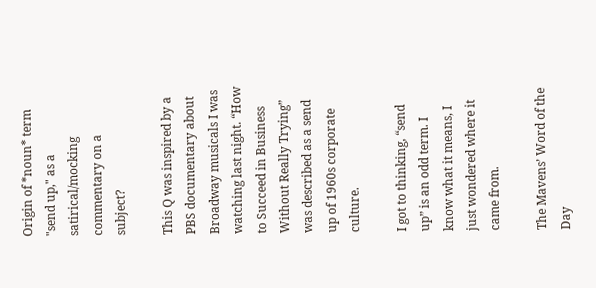Origin of *noun* term "send up," as a satirical/mocking commentary on a subject?

This Q was inspired by a PBS documentary about Broadway musicals I was watching last night. “How to Succeed in Business Without Really Trying” was described as a send up of 1960s corporate culture.

I got to thinking, “send up” is an odd term. I know what it means, I just wondered where it came from.

The Mavens’ Word of the Day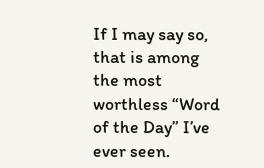If I may say so, that is among the most worthless “Word of the Day” I’ve ever seen.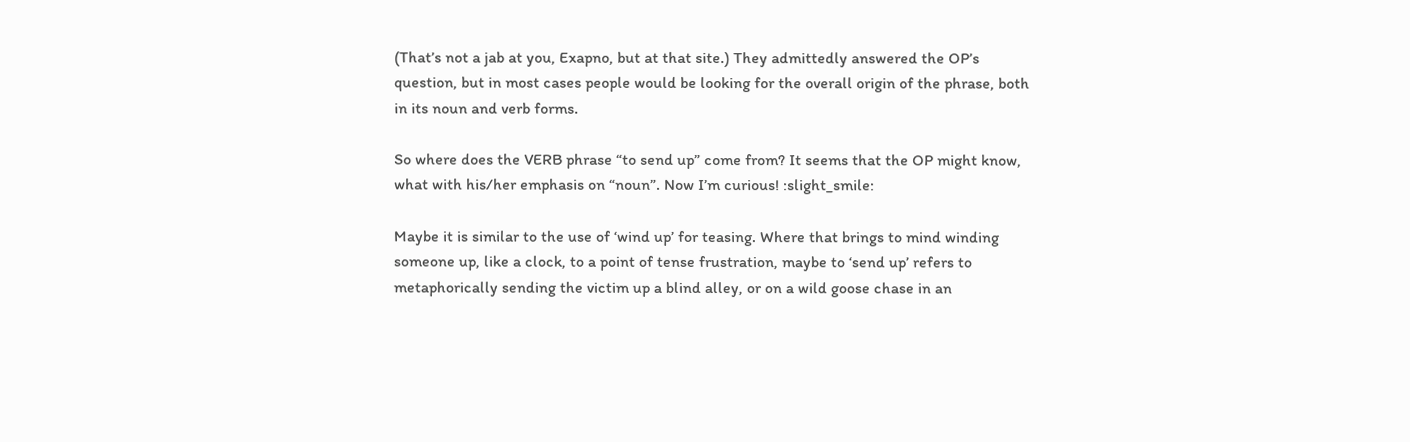(That’s not a jab at you, Exapno, but at that site.) They admittedly answered the OP’s question, but in most cases people would be looking for the overall origin of the phrase, both in its noun and verb forms.

So where does the VERB phrase “to send up” come from? It seems that the OP might know, what with his/her emphasis on “noun”. Now I’m curious! :slight_smile:

Maybe it is similar to the use of ‘wind up’ for teasing. Where that brings to mind winding someone up, like a clock, to a point of tense frustration, maybe to ‘send up’ refers to metaphorically sending the victim up a blind alley, or on a wild goose chase in an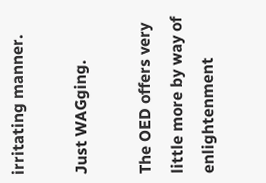irritating manner.

Just WAGging.

The OED offers very little more by way of enlightenment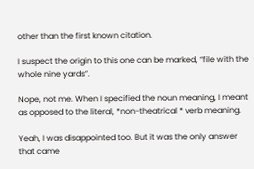other than the first known citation.

I suspect the origin to this one can be marked, “file with the whole nine yards”.

Nope, not me. When I specified the noun meaning, I meant as opposed to the literal, *non-theatrical * verb meaning.

Yeah, I was disappointed too. But it was the only answer that came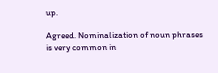up.

Agreed. Nominalization of noun phrases is very common in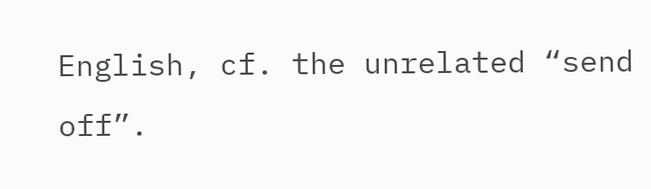English, cf. the unrelated “send off”.